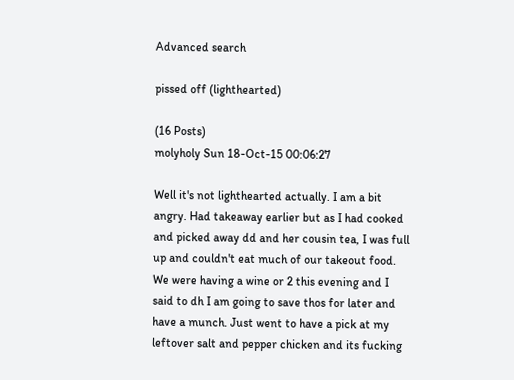Advanced search

pissed off (lighthearted)

(16 Posts)
molyholy Sun 18-Oct-15 00:06:27

Well it's not lighthearted actually. I am a bit angry. Had takeaway earlier but as I had cooked and picked away dd and her cousin tea, I was full up and couldn't eat much of our takeout food. We were having a wine or 2 this evening and I said to dh I am going to save thos for later and have a munch. Just went to have a pick at my leftover salt and pepper chicken and its fucking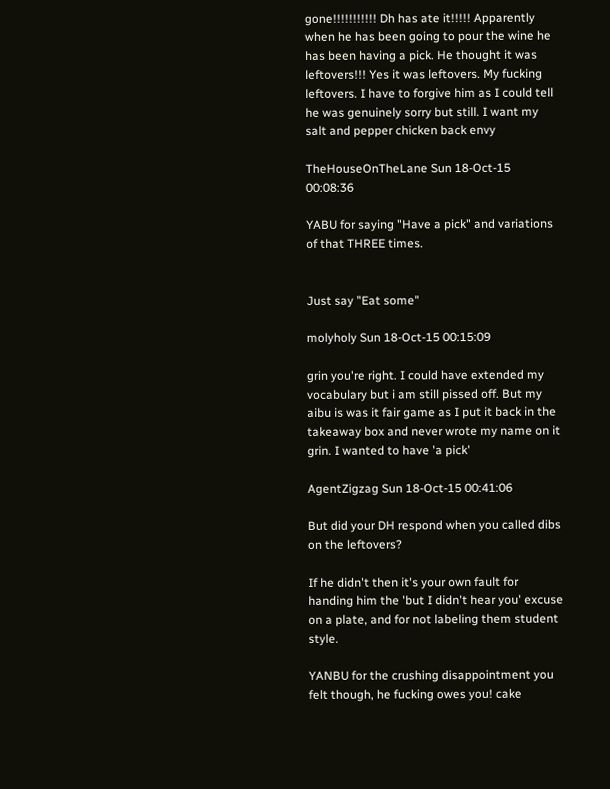gone!!!!!!!!!!! Dh has ate it!!!!! Apparently when he has been going to pour the wine he has been having a pick. He thought it was leftovers!!! Yes it was leftovers. My fucking leftovers. I have to forgive him as I could tell he was genuinely sorry but still. I want my salt and pepper chicken back envy

TheHouseOnTheLane Sun 18-Oct-15 00:08:36

YABU for saying "Have a pick" and variations of that THREE times.


Just say "Eat some"

molyholy Sun 18-Oct-15 00:15:09

grin you're right. I could have extended my vocabulary but i am still pissed off. But my aibu is was it fair game as I put it back in the takeaway box and never wrote my name on it grin. I wanted to have 'a pick'

AgentZigzag Sun 18-Oct-15 00:41:06

But did your DH respond when you called dibs on the leftovers?

If he didn't then it's your own fault for handing him the 'but I didn't hear you' excuse on a plate, and for not labeling them student style.

YANBU for the crushing disappointment you felt though, he fucking owes you! cake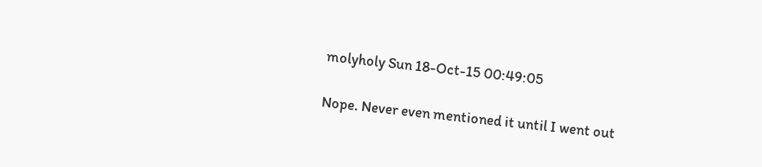molyholy Sun 18-Oct-15 00:49:05

Nope. Never even mentioned it until I went out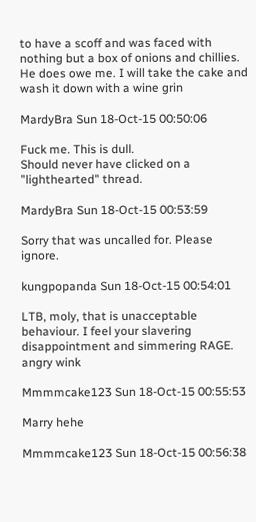to have a scoff and was faced with nothing but a box of onions and chillies. He does owe me. I will take the cake and wash it down with a wine grin

MardyBra Sun 18-Oct-15 00:50:06

Fuck me. This is dull.
Should never have clicked on a "lighthearted" thread.

MardyBra Sun 18-Oct-15 00:53:59

Sorry that was uncalled for. Please ignore.

kungpopanda Sun 18-Oct-15 00:54:01

LTB, moly, that is unacceptable behaviour. I feel your slavering disappointment and simmering RAGE. angry wink

Mmmmcake123 Sun 18-Oct-15 00:55:53

Marry hehe

Mmmmcake123 Sun 18-Oct-15 00:56:38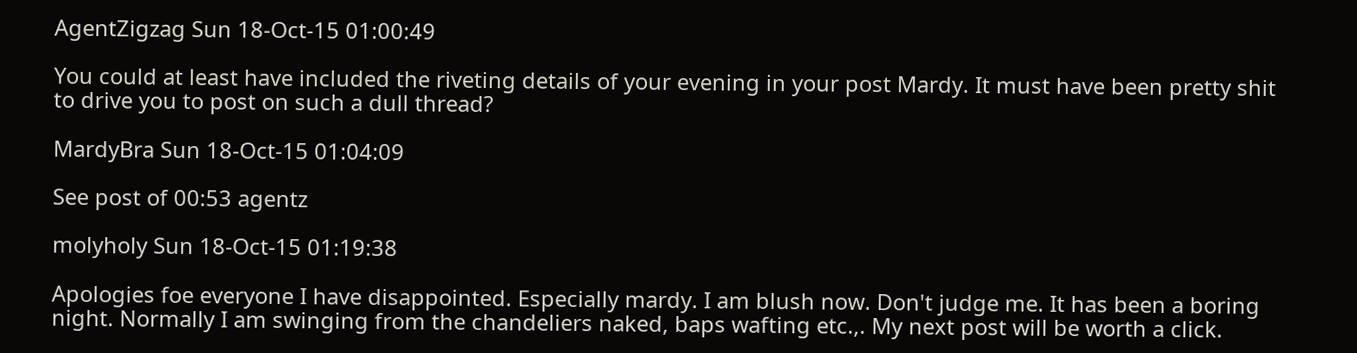AgentZigzag Sun 18-Oct-15 01:00:49

You could at least have included the riveting details of your evening in your post Mardy. It must have been pretty shit to drive you to post on such a dull thread?

MardyBra Sun 18-Oct-15 01:04:09

See post of 00:53 agentz

molyholy Sun 18-Oct-15 01:19:38

Apologies foe everyone I have disappointed. Especially mardy. I am blush now. Don't judge me. It has been a boring night. Normally I am swinging from the chandeliers naked, baps wafting etc.,. My next post will be worth a click.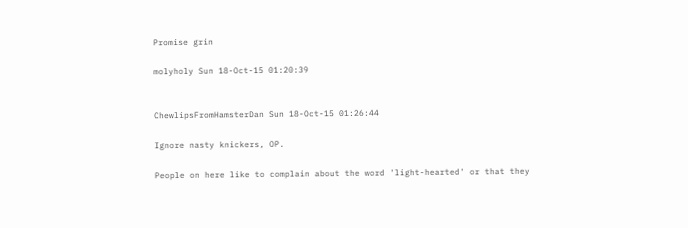Promise grin

molyholy Sun 18-Oct-15 01:20:39


ChewlipsFromHamsterDan Sun 18-Oct-15 01:26:44

Ignore nasty knickers, OP.

People on here like to complain about the word 'light-hearted' or that they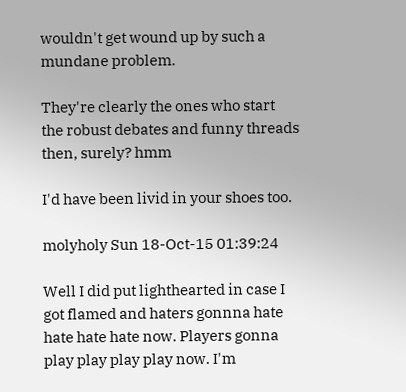wouldn't get wound up by such a mundane problem.

They're clearly the ones who start the robust debates and funny threads then, surely? hmm

I'd have been livid in your shoes too.

molyholy Sun 18-Oct-15 01:39:24

Well I did put lighthearted in case I got flamed and haters gonnna hate hate hate hate now. Players gonna play play play play now. I'm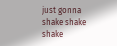just gonna shake shake shake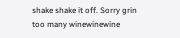shake shake it off. Sorry grin too many winewinewine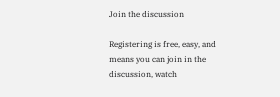Join the discussion

Registering is free, easy, and means you can join in the discussion, watch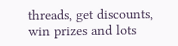threads, get discounts, win prizes and lots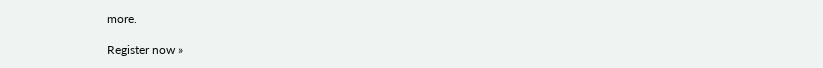more.

Register now »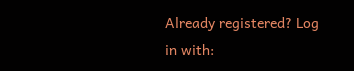Already registered? Log in with: